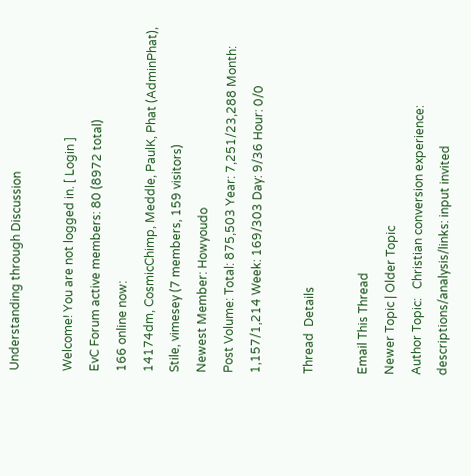Understanding through Discussion

Welcome! You are not logged in. [ Login ]
EvC Forum active members: 80 (8972 total)
166 online now:
14174dm, CosmicChimp, Meddle, PaulK, Phat (AdminPhat), Stile, vimesey (7 members, 159 visitors)
Newest Member: Howyoudo
Post Volume: Total: 875,503 Year: 7,251/23,288 Month: 1,157/1,214 Week: 169/303 Day: 9/36 Hour: 0/0

Thread  Details

Email This Thread
Newer Topic | Older Topic
Author Topic:   Christian conversion experience: descriptions/analysis/links: input invited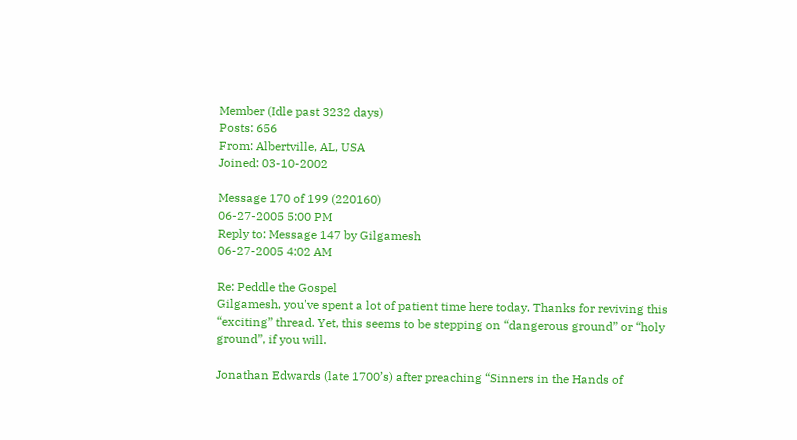Member (Idle past 3232 days)
Posts: 656
From: Albertville, AL, USA
Joined: 03-10-2002

Message 170 of 199 (220160)
06-27-2005 5:00 PM
Reply to: Message 147 by Gilgamesh
06-27-2005 4:02 AM

Re: Peddle the Gospel
Gilgamesh, you've spent a lot of patient time here today. Thanks for reviving this “exciting” thread. Yet, this seems to be stepping on “dangerous ground” or “holy ground”, if you will.

Jonathan Edwards (late 1700’s) after preaching “Sinners in the Hands of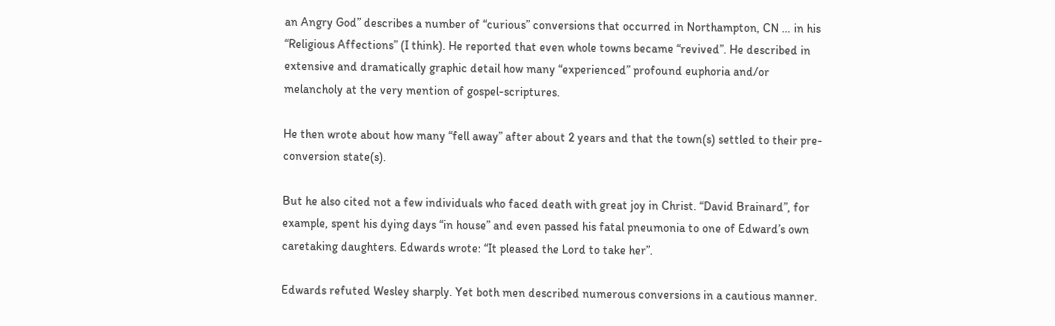an Angry God” describes a number of “curious” conversions that occurred in Northampton, CN … in his “Religious Affections” (I think). He reported that even whole towns became “revived”. He described in extensive and dramatically graphic detail how many “experienced” profound euphoria and/or melancholy at the very mention of gospel-scriptures.

He then wrote about how many “fell away” after about 2 years and that the town(s) settled to their pre-conversion state(s).

But he also cited not a few individuals who faced death with great joy in Christ. “David Brainard”, for example, spent his dying days “in house” and even passed his fatal pneumonia to one of Edward’s own caretaking daughters. Edwards wrote: “It pleased the Lord to take her”.

Edwards refuted Wesley sharply. Yet both men described numerous conversions in a cautious manner.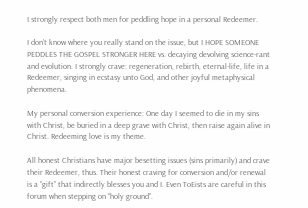I strongly respect both men for peddling hope in a personal Redeemer.

I don’t know where you really stand on the issue, but I HOPE SOMEONE PEDDLES THE GOSPEL STRONGER HERE vs. decaying devolving science-rant and evolution. I strongly crave: regeneration, rebirth, eternal-life, life in a Redeemer, singing in ecstasy unto God, and other joyful metaphysical phenomena.

My personal conversion experience: One day I seemed to die in my sins with Christ, be buried in a deep grave with Christ, then raise again alive in Christ. Redeeming love is my theme.

All honest Christians have major besetting issues (sins primarily) and crave their Redeemer, thus. Their honest craving for conversion and/or renewal is a “gift” that indirectly blesses you and I. Even ToEists are careful in this forum when stepping on “holy ground”.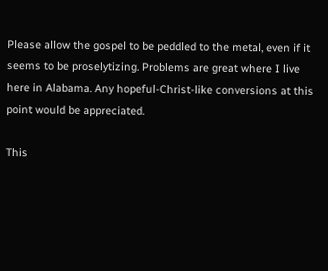Please allow the gospel to be peddled to the metal, even if it seems to be proselytizing. Problems are great where I live here in Alabama. Any hopeful-Christ-like conversions at this point would be appreciated.

This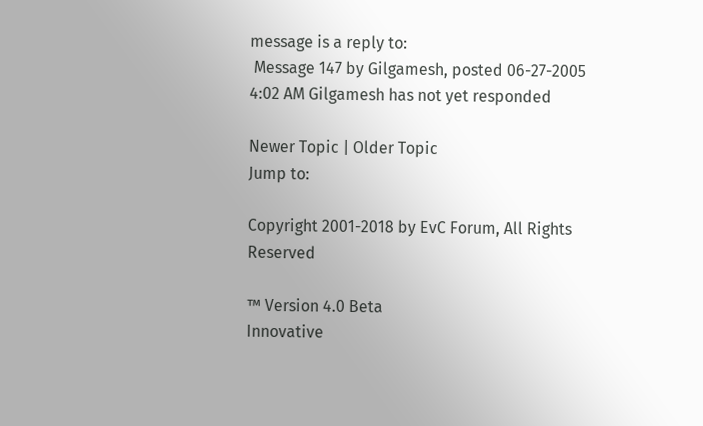message is a reply to:
 Message 147 by Gilgamesh, posted 06-27-2005 4:02 AM Gilgamesh has not yet responded

Newer Topic | Older Topic
Jump to:

Copyright 2001-2018 by EvC Forum, All Rights Reserved

™ Version 4.0 Beta
Innovative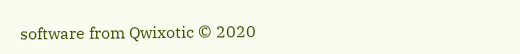software from Qwixotic © 2020